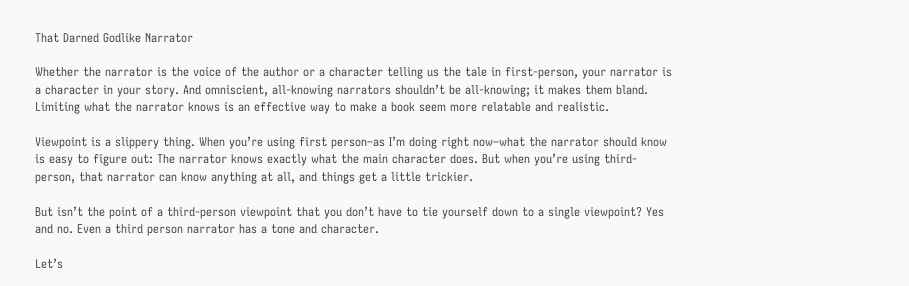That Darned Godlike Narrator

Whether the narrator is the voice of the author or a character telling us the tale in first-person, your narrator is a character in your story. And omniscient, all-knowing narrators shouldn’t be all-knowing; it makes them bland. Limiting what the narrator knows is an effective way to make a book seem more relatable and realistic.

Viewpoint is a slippery thing. When you’re using first person–as I’m doing right now–what the narrator should know is easy to figure out: The narrator knows exactly what the main character does. But when you’re using third-person, that narrator can know anything at all, and things get a little trickier.

But isn’t the point of a third-person viewpoint that you don’t have to tie yourself down to a single viewpoint? Yes and no. Even a third person narrator has a tone and character.

Let’s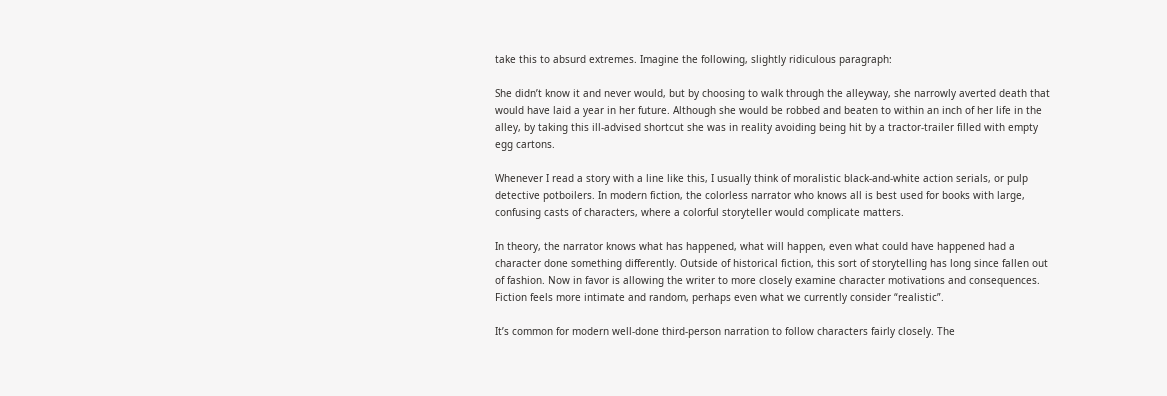take this to absurd extremes. Imagine the following, slightly ridiculous paragraph:

She didn’t know it and never would, but by choosing to walk through the alleyway, she narrowly averted death that would have laid a year in her future. Although she would be robbed and beaten to within an inch of her life in the alley, by taking this ill-advised shortcut she was in reality avoiding being hit by a tractor-trailer filled with empty egg cartons.

Whenever I read a story with a line like this, I usually think of moralistic black-and-white action serials, or pulp detective potboilers. In modern fiction, the colorless narrator who knows all is best used for books with large, confusing casts of characters, where a colorful storyteller would complicate matters.

In theory, the narrator knows what has happened, what will happen, even what could have happened had a character done something differently. Outside of historical fiction, this sort of storytelling has long since fallen out of fashion. Now in favor is allowing the writer to more closely examine character motivations and consequences. Fiction feels more intimate and random, perhaps even what we currently consider “realistic”.

It’s common for modern well-done third-person narration to follow characters fairly closely. The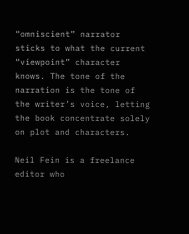“omniscient” narrator sticks to what the current “viewpoint” character knows. The tone of the narration is the tone of the writer’s voice, letting the book concentrate solely on plot and characters.

Neil Fein is a freelance editor who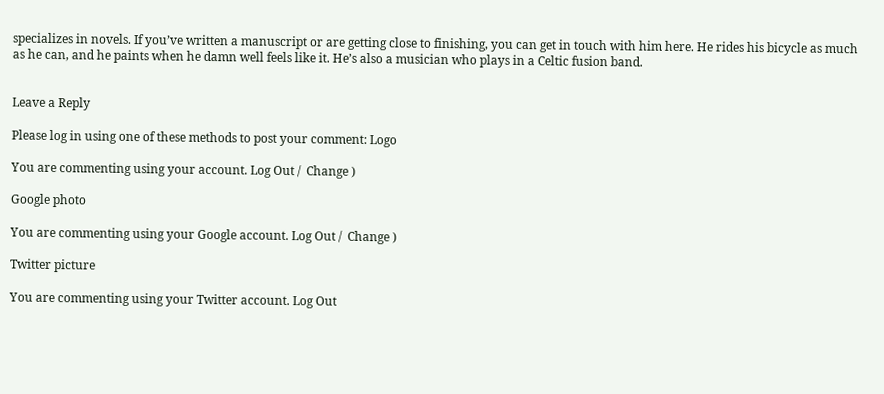specializes in novels. If you’ve written a manuscript or are getting close to finishing, you can get in touch with him here. He rides his bicycle as much as he can, and he paints when he damn well feels like it. He’s also a musician who plays in a Celtic fusion band.


Leave a Reply

Please log in using one of these methods to post your comment: Logo

You are commenting using your account. Log Out /  Change )

Google photo

You are commenting using your Google account. Log Out /  Change )

Twitter picture

You are commenting using your Twitter account. Log Out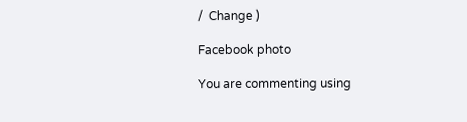/  Change )

Facebook photo

You are commenting using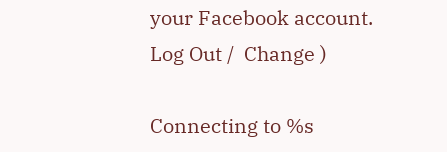your Facebook account. Log Out /  Change )

Connecting to %s